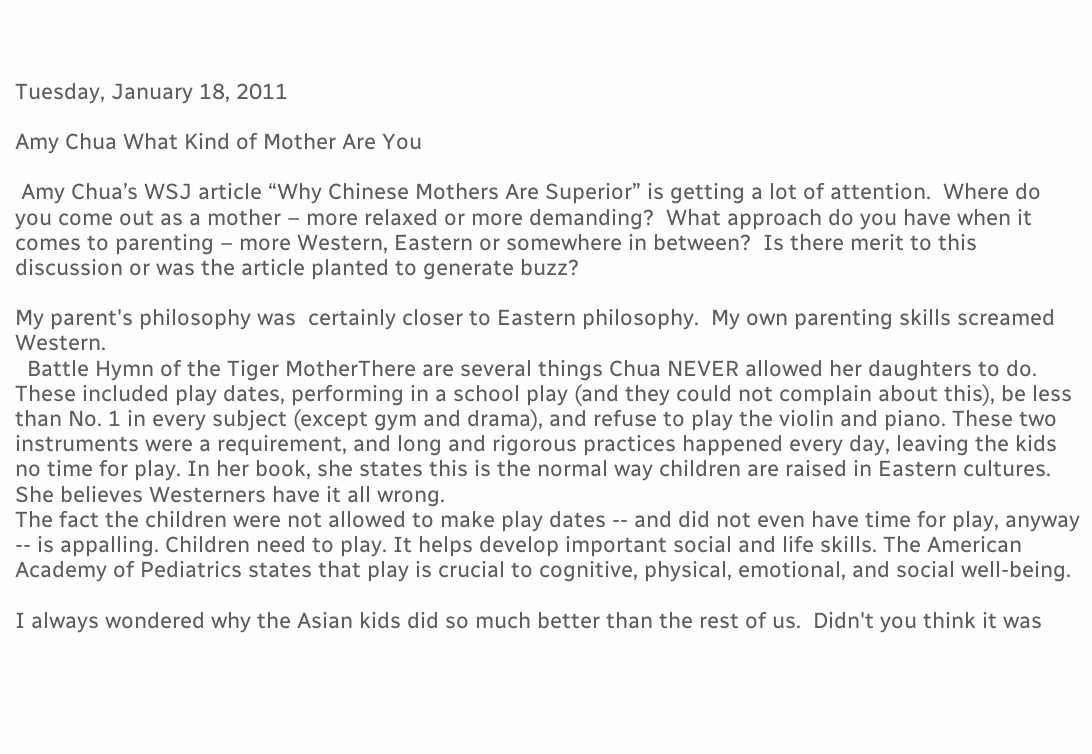Tuesday, January 18, 2011

Amy Chua What Kind of Mother Are You

 Amy Chua’s WSJ article “Why Chinese Mothers Are Superior” is getting a lot of attention.  Where do you come out as a mother – more relaxed or more demanding?  What approach do you have when it comes to parenting – more Western, Eastern or somewhere in between?  Is there merit to this discussion or was the article planted to generate buzz?

My parent's philosophy was  certainly closer to Eastern philosophy.  My own parenting skills screamed Western.
  Battle Hymn of the Tiger MotherThere are several things Chua NEVER allowed her daughters to do. These included play dates, performing in a school play (and they could not complain about this), be less than No. 1 in every subject (except gym and drama), and refuse to play the violin and piano. These two instruments were a requirement, and long and rigorous practices happened every day, leaving the kids no time for play. In her book, she states this is the normal way children are raised in Eastern cultures. She believes Westerners have it all wrong.
The fact the children were not allowed to make play dates -- and did not even have time for play, anyway -- is appalling. Children need to play. It helps develop important social and life skills. The American Academy of Pediatrics states that play is crucial to cognitive, physical, emotional, and social well-being.

I always wondered why the Asian kids did so much better than the rest of us.  Didn't you think it was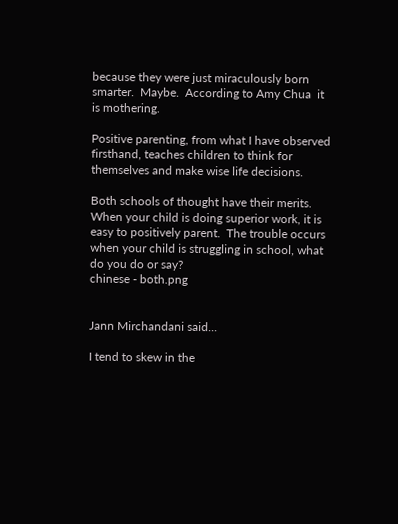because they were just miraculously born smarter.  Maybe.  According to Amy Chua  it is mothering.

Positive parenting, from what I have observed firsthand, teaches children to think for themselves and make wise life decisions.

Both schools of thought have their merits.  When your child is doing superior work, it is easy to positively parent.  The trouble occurs when your child is struggling in school, what do you do or say?
chinese - both.png


Jann Mirchandani said...

I tend to skew in the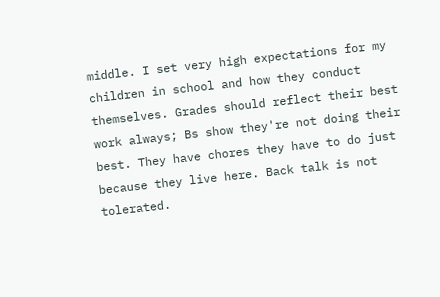middle. I set very high expectations for my children in school and how they conduct themselves. Grades should reflect their best work always; Bs show they're not doing their best. They have chores they have to do just because they live here. Back talk is not tolerated.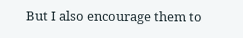But I also encourage them to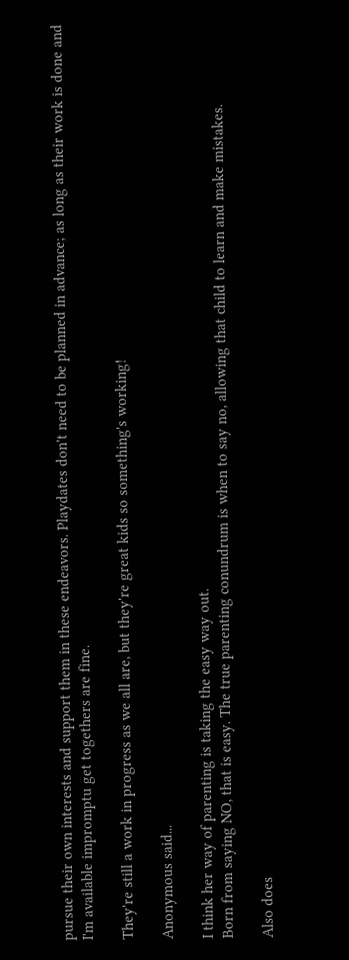pursue their own interests and support them in these endeavors. Playdates don't need to be planned in advance; as long as their work is done and I'm available impromptu get togethers are fine.

They're still a work in progress as we all are, but they're great kids so something's working!

Anonymous said...

I think her way of parenting is taking the easy way out.
Born from saying NO, that is easy. The true parenting conundrum is when to say no, allowing that child to learn and make mistakes.

Also does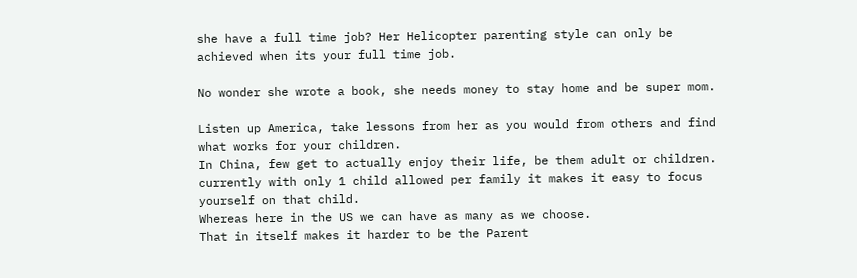she have a full time job? Her Helicopter parenting style can only be achieved when its your full time job.

No wonder she wrote a book, she needs money to stay home and be super mom.

Listen up America, take lessons from her as you would from others and find what works for your children.
In China, few get to actually enjoy their life, be them adult or children. currently with only 1 child allowed per family it makes it easy to focus yourself on that child.
Whereas here in the US we can have as many as we choose.
That in itself makes it harder to be the Parent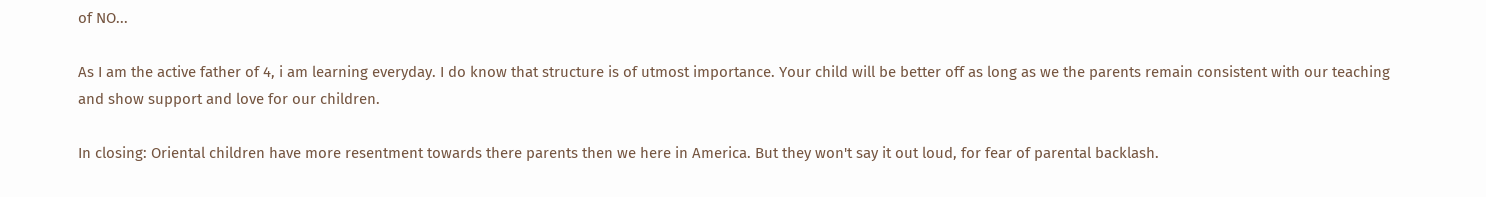of NO...

As I am the active father of 4, i am learning everyday. I do know that structure is of utmost importance. Your child will be better off as long as we the parents remain consistent with our teaching and show support and love for our children.

In closing: Oriental children have more resentment towards there parents then we here in America. But they won't say it out loud, for fear of parental backlash.